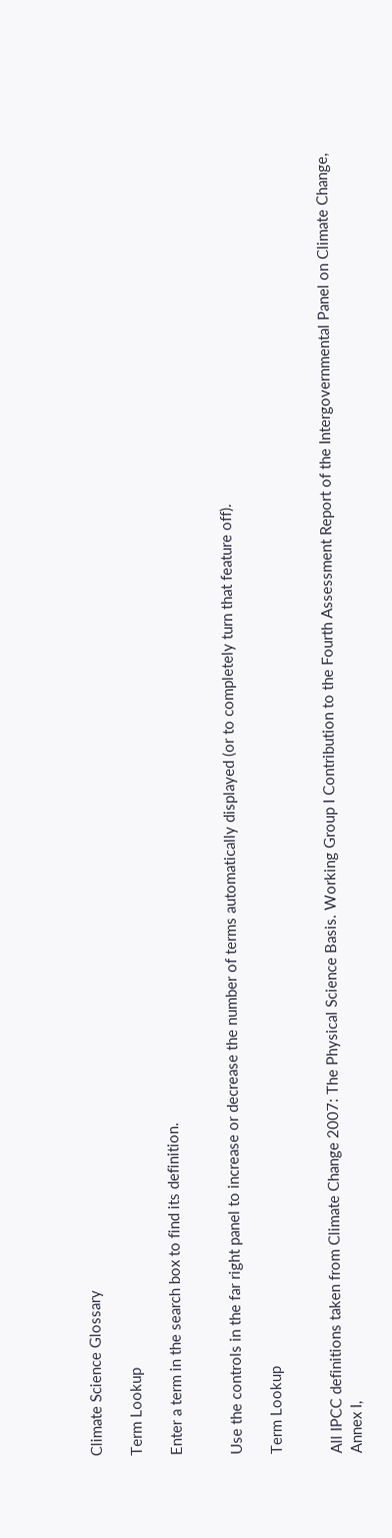Climate Science Glossary

Term Lookup

Enter a term in the search box to find its definition.


Use the controls in the far right panel to increase or decrease the number of terms automatically displayed (or to completely turn that feature off).

Term Lookup


All IPCC definitions taken from Climate Change 2007: The Physical Science Basis. Working Group I Contribution to the Fourth Assessment Report of the Intergovernmental Panel on Climate Change, Annex I,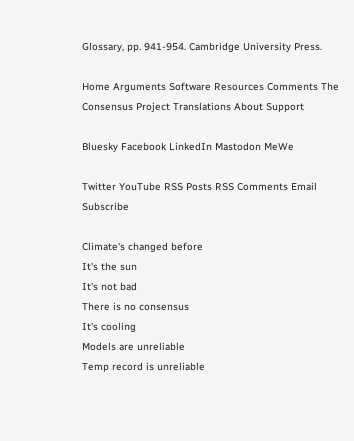Glossary, pp. 941-954. Cambridge University Press.

Home Arguments Software Resources Comments The Consensus Project Translations About Support

Bluesky Facebook LinkedIn Mastodon MeWe

Twitter YouTube RSS Posts RSS Comments Email Subscribe

Climate's changed before
It's the sun
It's not bad
There is no consensus
It's cooling
Models are unreliable
Temp record is unreliable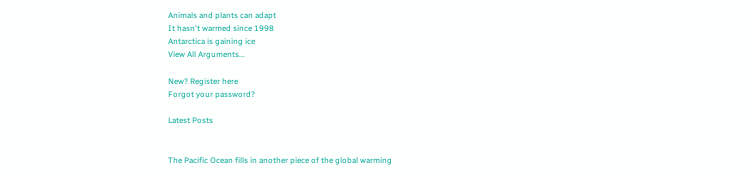Animals and plants can adapt
It hasn't warmed since 1998
Antarctica is gaining ice
View All Arguments...

New? Register here
Forgot your password?

Latest Posts


The Pacific Ocean fills in another piece of the global warming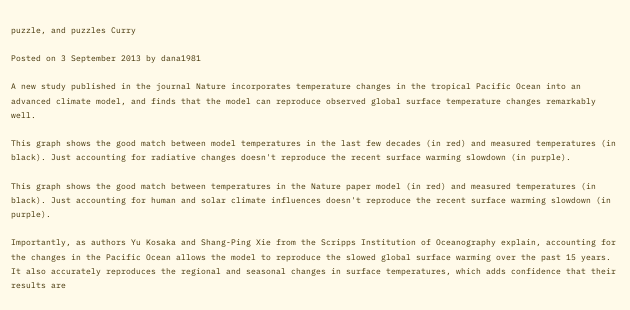puzzle, and puzzles Curry

Posted on 3 September 2013 by dana1981

A new study published in the journal Nature incorporates temperature changes in the tropical Pacific Ocean into an advanced climate model, and finds that the model can reproduce observed global surface temperature changes remarkably well.

This graph shows the good match between model temperatures in the last few decades (in red) and measured temperatures (in black). Just accounting for radiative changes doesn't reproduce the recent surface warming slowdown (in purple).

This graph shows the good match between temperatures in the Nature paper model (in red) and measured temperatures (in black). Just accounting for human and solar climate influences doesn't reproduce the recent surface warming slowdown (in purple).

Importantly, as authors Yu Kosaka and Shang-Ping Xie from the Scripps Institution of Oceanography explain, accounting for the changes in the Pacific Ocean allows the model to reproduce the slowed global surface warming over the past 15 years. It also accurately reproduces the regional and seasonal changes in surface temperatures, which adds confidence that their results are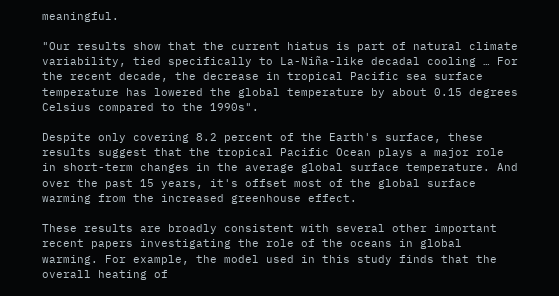meaningful.

"Our results show that the current hiatus is part of natural climate variability, tied specifically to La-Niña-like decadal cooling … For the recent decade, the decrease in tropical Pacific sea surface temperature has lowered the global temperature by about 0.15 degrees Celsius compared to the 1990s".

Despite only covering 8.2 percent of the Earth's surface, these results suggest that the tropical Pacific Ocean plays a major role in short-term changes in the average global surface temperature. And over the past 15 years, it's offset most of the global surface warming from the increased greenhouse effect.

These results are broadly consistent with several other important recent papers investigating the role of the oceans in global warming. For example, the model used in this study finds that the overall heating of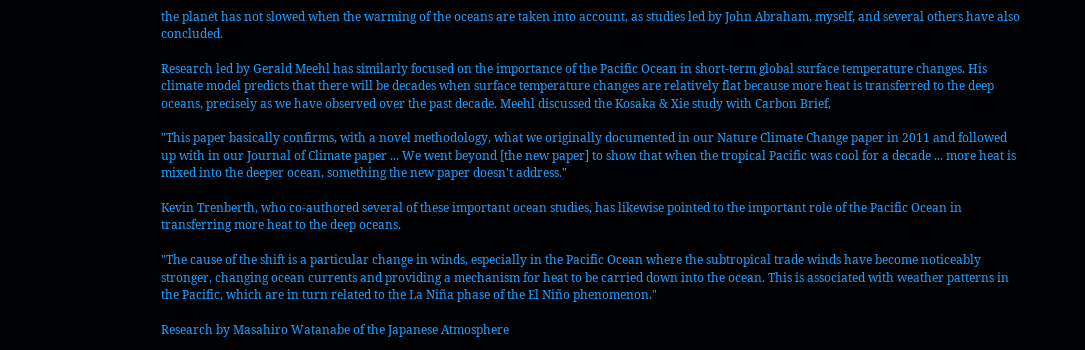the planet has not slowed when the warming of the oceans are taken into account, as studies led by John Abraham, myself, and several others have also concluded.

Research led by Gerald Meehl has similarly focused on the importance of the Pacific Ocean in short-term global surface temperature changes. His climate model predicts that there will be decades when surface temperature changes are relatively flat because more heat is transferred to the deep oceans, precisely as we have observed over the past decade. Meehl discussed the Kosaka & Xie study with Carbon Brief,

"This paper basically confirms, with a novel methodology, what we originally documented in our Nature Climate Change paper in 2011 and followed up with in our Journal of Climate paper ... We went beyond [the new paper] to show that when the tropical Pacific was cool for a decade ... more heat is mixed into the deeper ocean, something the new paper doesn't address."

Kevin Trenberth, who co-authored several of these important ocean studies, has likewise pointed to the important role of the Pacific Ocean in transferring more heat to the deep oceans.

"The cause of the shift is a particular change in winds, especially in the Pacific Ocean where the subtropical trade winds have become noticeably stronger, changing ocean currents and providing a mechanism for heat to be carried down into the ocean. This is associated with weather patterns in the Pacific, which are in turn related to the La Niña phase of the El Niño phenomenon."

Research by Masahiro Watanabe of the Japanese Atmosphere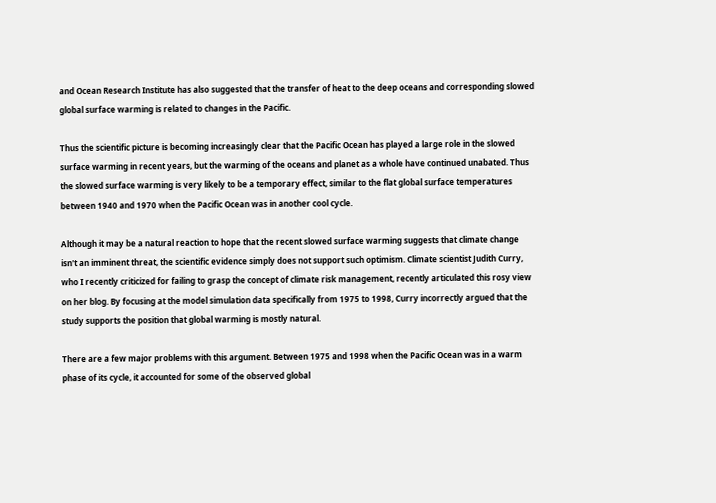and Ocean Research Institute has also suggested that the transfer of heat to the deep oceans and corresponding slowed global surface warming is related to changes in the Pacific.

Thus the scientific picture is becoming increasingly clear that the Pacific Ocean has played a large role in the slowed surface warming in recent years, but the warming of the oceans and planet as a whole have continued unabated. Thus the slowed surface warming is very likely to be a temporary effect, similar to the flat global surface temperatures between 1940 and 1970 when the Pacific Ocean was in another cool cycle.

Although it may be a natural reaction to hope that the recent slowed surface warming suggests that climate change isn't an imminent threat, the scientific evidence simply does not support such optimism. Climate scientist Judith Curry, who I recently criticized for failing to grasp the concept of climate risk management, recently articulated this rosy view on her blog. By focusing at the model simulation data specifically from 1975 to 1998, Curry incorrectly argued that the study supports the position that global warming is mostly natural.

There are a few major problems with this argument. Between 1975 and 1998 when the Pacific Ocean was in a warm phase of its cycle, it accounted for some of the observed global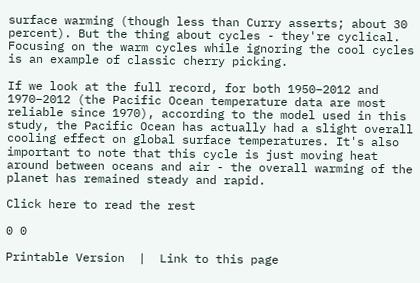surface warming (though less than Curry asserts; about 30 percent). But the thing about cycles - they're cyclical. Focusing on the warm cycles while ignoring the cool cycles is an example of classic cherry picking.

If we look at the full record, for both 1950–2012 and 1970–2012 (the Pacific Ocean temperature data are most reliable since 1970), according to the model used in this study, the Pacific Ocean has actually had a slight overall cooling effect on global surface temperatures. It's also important to note that this cycle is just moving heat around between oceans and air - the overall warming of the planet has remained steady and rapid.

Click here to read the rest

0 0

Printable Version  |  Link to this page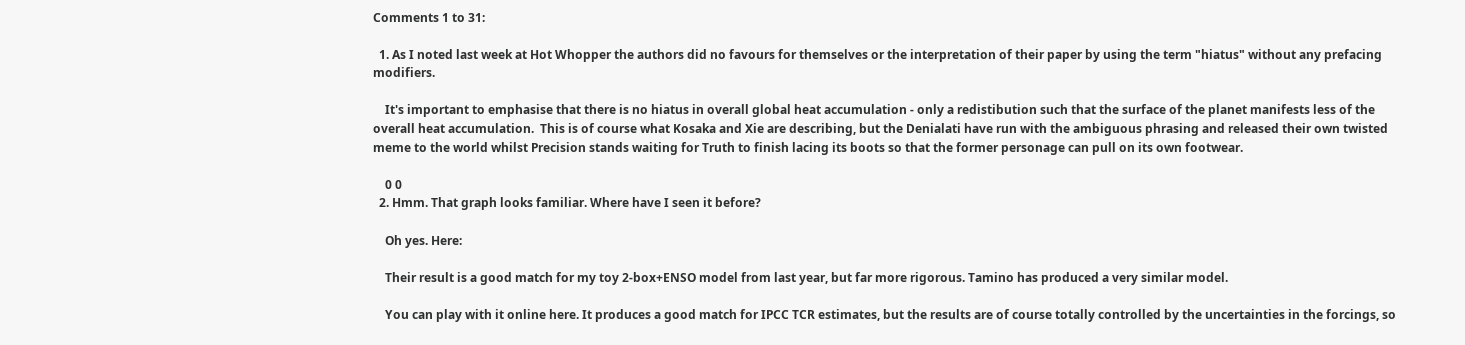Comments 1 to 31:

  1. As I noted last week at Hot Whopper the authors did no favours for themselves or the interpretation of their paper by using the term "hiatus" without any prefacing modifiers.

    It's important to emphasise that there is no hiatus in overall global heat accumulation - only a redistibution such that the surface of the planet manifests less of the overall heat accumulation.  This is of course what Kosaka and Xie are describing, but the Denialati have run with the ambiguous phrasing and released their own twisted meme to the world whilst Precision stands waiting for Truth to finish lacing its boots so that the former personage can pull on its own footwear.

    0 0
  2. Hmm. That graph looks familiar. Where have I seen it before?

    Oh yes. Here:

    Their result is a good match for my toy 2-box+ENSO model from last year, but far more rigorous. Tamino has produced a very similar model.

    You can play with it online here. It produces a good match for IPCC TCR estimates, but the results are of course totally controlled by the uncertainties in the forcings, so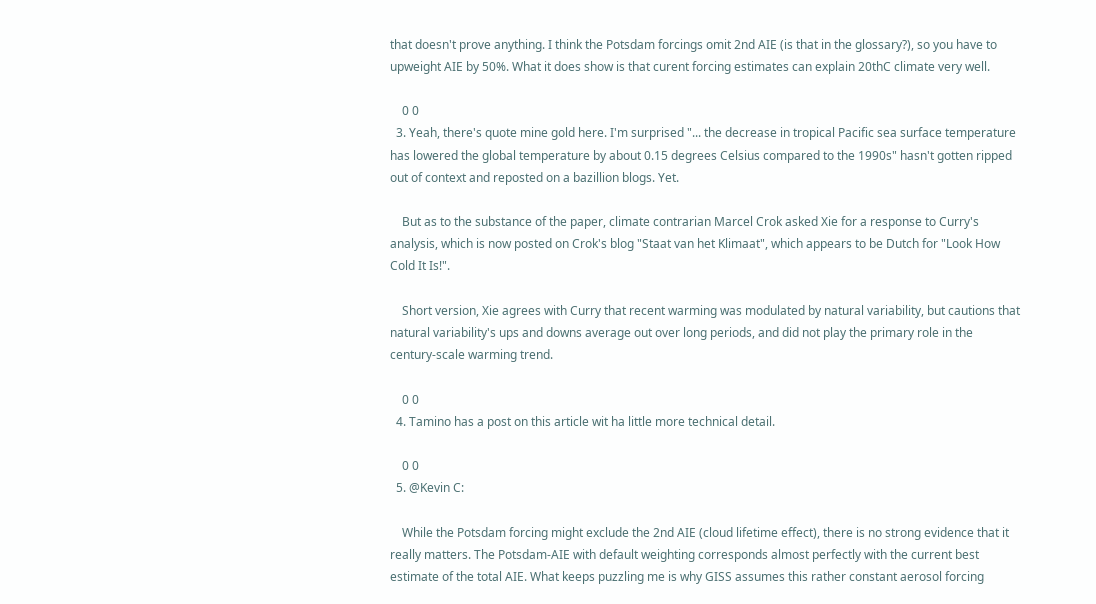that doesn't prove anything. I think the Potsdam forcings omit 2nd AIE (is that in the glossary?), so you have to upweight AIE by 50%. What it does show is that curent forcing estimates can explain 20thC climate very well.

    0 0
  3. Yeah, there's quote mine gold here. I'm surprised "... the decrease in tropical Pacific sea surface temperature has lowered the global temperature by about 0.15 degrees Celsius compared to the 1990s" hasn't gotten ripped out of context and reposted on a bazillion blogs. Yet.

    But as to the substance of the paper, climate contrarian Marcel Crok asked Xie for a response to Curry's analysis, which is now posted on Crok's blog "Staat van het Klimaat", which appears to be Dutch for "Look How Cold It Is!".

    Short version, Xie agrees with Curry that recent warming was modulated by natural variability, but cautions that natural variability's ups and downs average out over long periods, and did not play the primary role in the century-scale warming trend.

    0 0
  4. Tamino has a post on this article wit ha little more technical detail.

    0 0
  5. @Kevin C:

    While the Potsdam forcing might exclude the 2nd AIE (cloud lifetime effect), there is no strong evidence that it really matters. The Potsdam-AIE with default weighting corresponds almost perfectly with the current best estimate of the total AIE. What keeps puzzling me is why GISS assumes this rather constant aerosol forcing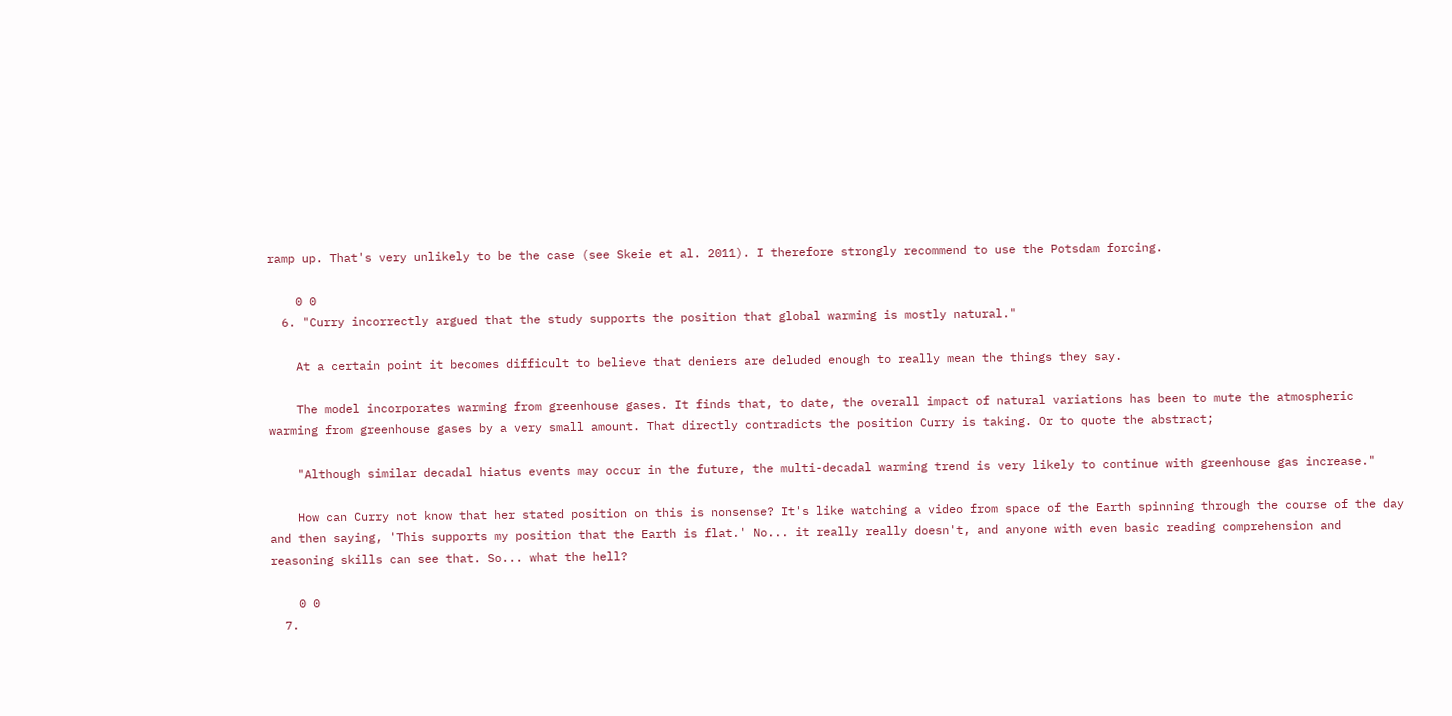ramp up. That's very unlikely to be the case (see Skeie et al. 2011). I therefore strongly recommend to use the Potsdam forcing.

    0 0
  6. "Curry incorrectly argued that the study supports the position that global warming is mostly natural."

    At a certain point it becomes difficult to believe that deniers are deluded enough to really mean the things they say.

    The model incorporates warming from greenhouse gases. It finds that, to date, the overall impact of natural variations has been to mute the atmospheric warming from greenhouse gases by a very small amount. That directly contradicts the position Curry is taking. Or to quote the abstract;

    "Although similar decadal hiatus events may occur in the future, the multi-decadal warming trend is very likely to continue with greenhouse gas increase."

    How can Curry not know that her stated position on this is nonsense? It's like watching a video from space of the Earth spinning through the course of the day and then saying, 'This supports my position that the Earth is flat.' No... it really really doesn't, and anyone with even basic reading comprehension and reasoning skills can see that. So... what the hell?

    0 0
  7.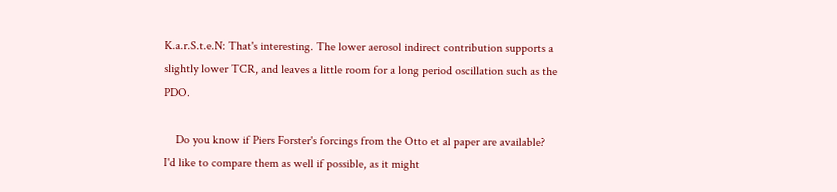K.a.r.S.t.e.N: That's interesting. The lower aerosol indirect contribution supports a slightly lower TCR, and leaves a little room for a long period oscillation such as the PDO.

    Do you know if Piers Forster's forcings from the Otto et al paper are available? I'd like to compare them as well if possible, as it might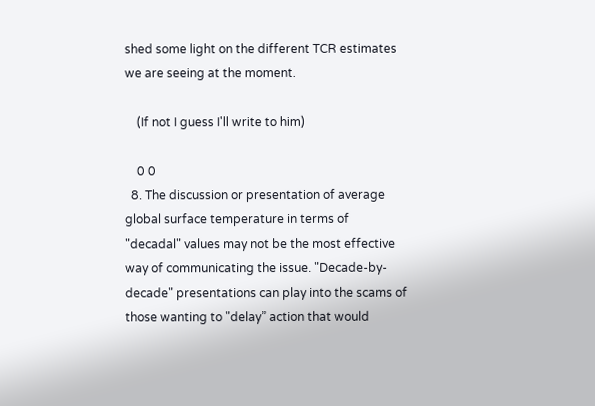shed some light on the different TCR estimates we are seeing at the moment.

    (If not I guess I'll write to him)

    0 0
  8. The discussion or presentation of average global surface temperature in terms of "decadal" values may not be the most effective way of communicating the issue. "Decade-by-decade" presentations can play into the scams of those wanting to "delay” action that would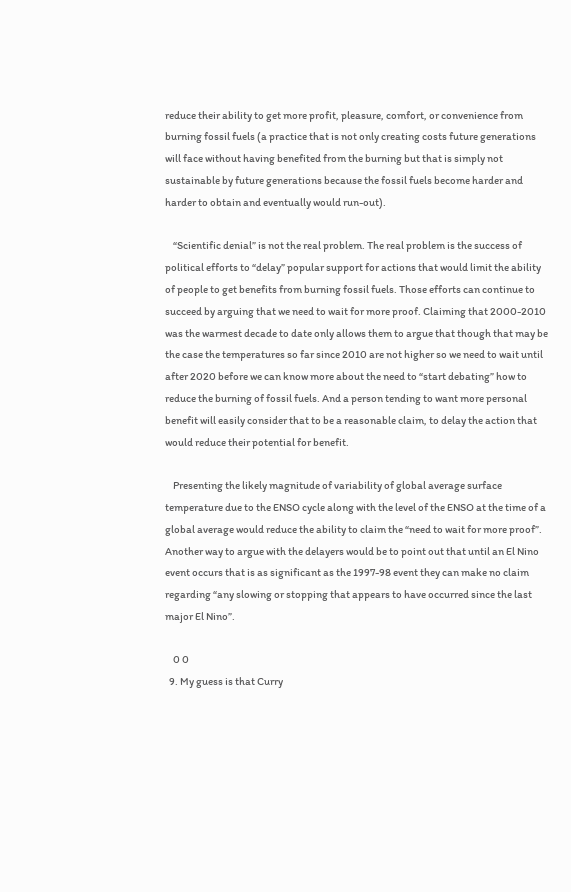reduce their ability to get more profit, pleasure, comfort, or convenience from burning fossil fuels (a practice that is not only creating costs future generations will face without having benefited from the burning but that is simply not sustainable by future generations because the fossil fuels become harder and harder to obtain and eventually would run-out).

    “Scientific denial” is not the real problem. The real problem is the success of political efforts to “delay” popular support for actions that would limit the ability of people to get benefits from burning fossil fuels. Those efforts can continue to succeed by arguing that we need to wait for more proof. Claiming that 2000-2010 was the warmest decade to date only allows them to argue that though that may be the case the temperatures so far since 2010 are not higher so we need to wait until after 2020 before we can know more about the need to “start debating” how to reduce the burning of fossil fuels. And a person tending to want more personal benefit will easily consider that to be a reasonable claim, to delay the action that would reduce their potential for benefit.

    Presenting the likely magnitude of variability of global average surface temperature due to the ENSO cycle along with the level of the ENSO at the time of a global average would reduce the ability to claim the “need to wait for more proof”. Another way to argue with the delayers would be to point out that until an El Nino event occurs that is as significant as the 1997-98 event they can make no claim regarding “any slowing or stopping that appears to have occurred since the last major El Nino”.

    0 0
  9. My guess is that Curry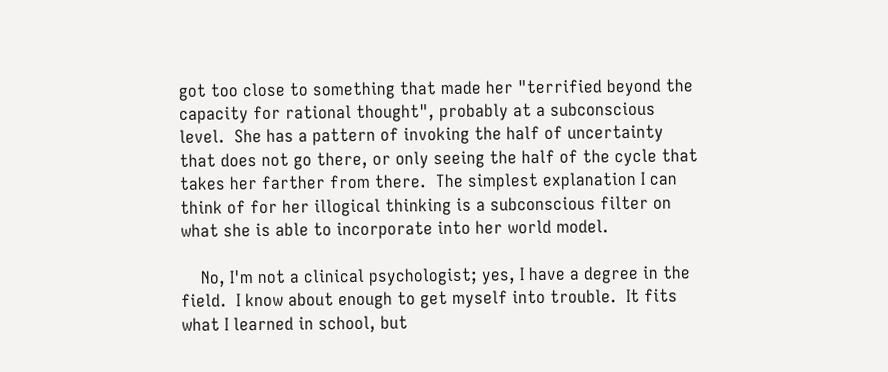got too close to something that made her "terrified beyond the capacity for rational thought", probably at a subconscious level.  She has a pattern of invoking the half of uncertainty that does not go there, or only seeing the half of the cycle that takes her farther from there.  The simplest explanation I can think of for her illogical thinking is a subconscious filter on what she is able to incorporate into her world model.

    No, I'm not a clinical psychologist; yes, I have a degree in the field.  I know about enough to get myself into trouble.  It fits what I learned in school, but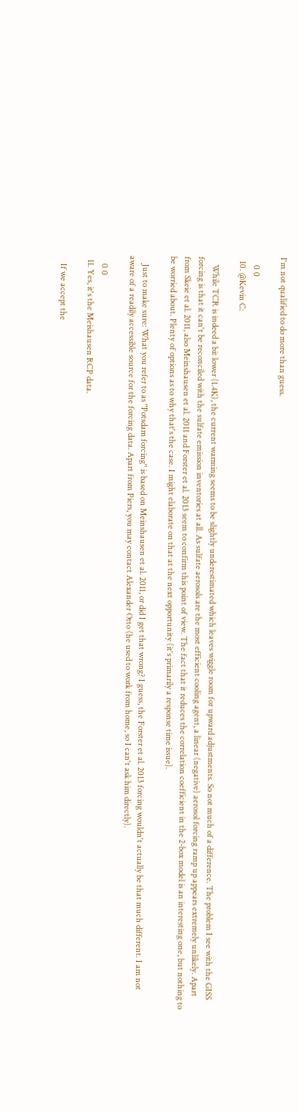I'm not qualified to do more than guess.

    0 0
  10. @Kevin C:

    While TCR is indeed a bit lower (1.4K), the current warming seems to be slightly underestimated which leaves wiggle room for upward adjustments. So not much of a difference. The problem I see with the GISS forcing is that it can't be reconciled with the sulfate emission inventories at all. As sulfate aerosols are the most efficient cooling agent, a linear (negative) aerosol forcing ramp up appears extremely unlikely. Apart from Skeie et al. 2011, also Meinshausen et al. 2011 and Forster et al. 2013 seem to confirm this point of view. The fact that it reduces the correlation coefficient in the 2-box model is an interesting one, but nothing to be worried about. Plenty of options as to why that's the case. I might elaborate on that at the next opportunity (it's primarily a response time issue).

    Just to make sure: What you refer to as "Potsdam forcing" is based on Meinshausen et al. 2011, or did I get that wrong? I guess, the Forster et al. 2013 forcing wouldn't actually be that much different. I am not aware of a readily accessible source for the forcing data. Apart from Piers, you may contact Alexander Otto (he used to work from home, so I can't ask him directly).

    0 0
  11. Yes, it's the Meishausen RCP data.

    If we accept the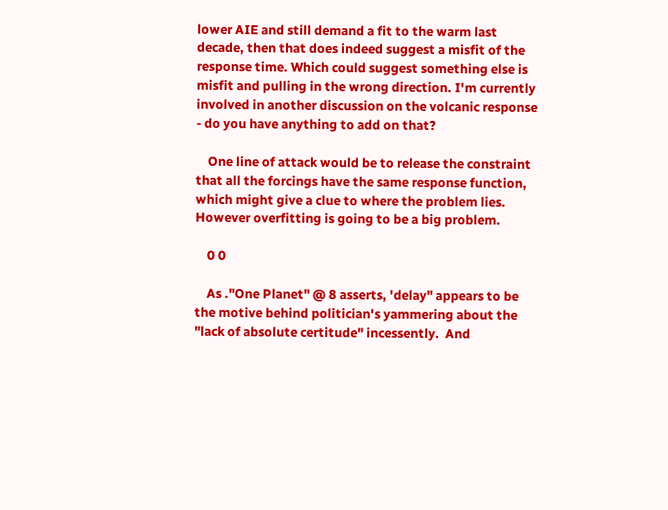lower AIE and still demand a fit to the warm last decade, then that does indeed suggest a misfit of the response time. Which could suggest something else is misfit and pulling in the wrong direction. I'm currently involved in another discussion on the volcanic response - do you have anything to add on that?

    One line of attack would be to release the constraint that all the forcings have the same response function, which might give a clue to where the problem lies. However overfitting is going to be a big problem.

    0 0

    As ."One Planet" @ 8 asserts, 'delay" appears to be the motive behind politician's yammering about the "lack of absolute certitude" incessently.  And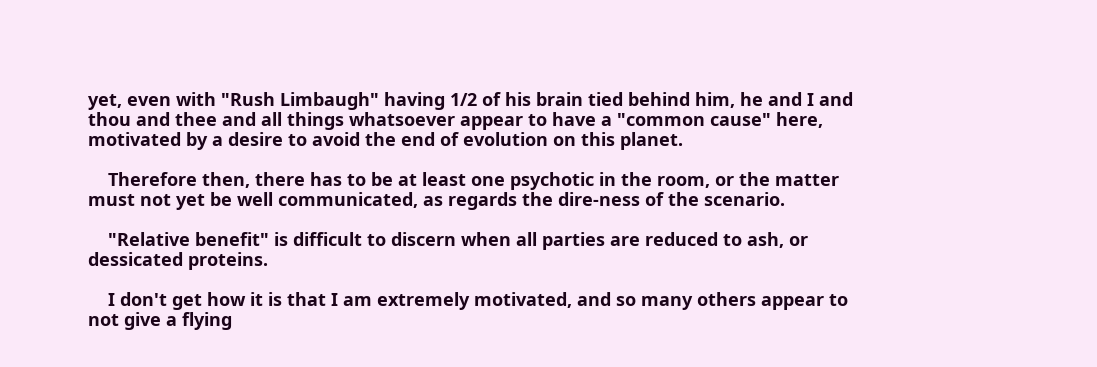yet, even with "Rush Limbaugh" having 1/2 of his brain tied behind him, he and I and thou and thee and all things whatsoever appear to have a "common cause" here, motivated by a desire to avoid the end of evolution on this planet.

    Therefore then, there has to be at least one psychotic in the room, or the matter must not yet be well communicated, as regards the dire-ness of the scenario.

    "Relative benefit" is difficult to discern when all parties are reduced to ash, or dessicated proteins.

    I don't get how it is that I am extremely motivated, and so many others appear to not give a flying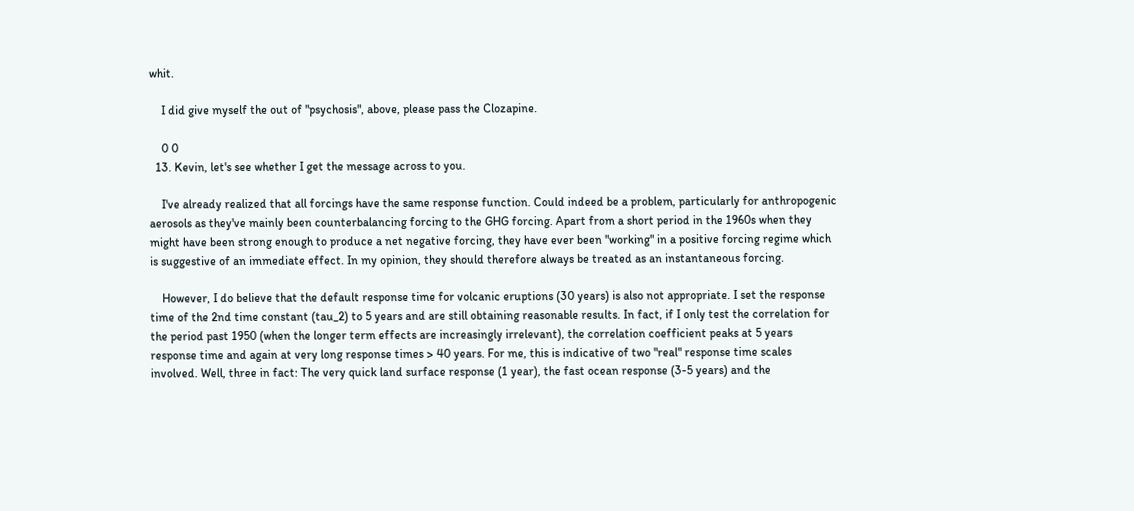whit.

    I did give myself the out of "psychosis", above, please pass the Clozapine.

    0 0
  13. Kevin, let's see whether I get the message across to you.

    I've already realized that all forcings have the same response function. Could indeed be a problem, particularly for anthropogenic aerosols as they've mainly been counterbalancing forcing to the GHG forcing. Apart from a short period in the 1960s when they might have been strong enough to produce a net negative forcing, they have ever been "working" in a positive forcing regime which is suggestive of an immediate effect. In my opinion, they should therefore always be treated as an instantaneous forcing.

    However, I do believe that the default response time for volcanic eruptions (30 years) is also not appropriate. I set the response time of the 2nd time constant (tau_2) to 5 years and are still obtaining reasonable results. In fact, if I only test the correlation for the period past 1950 (when the longer term effects are increasingly irrelevant), the correlation coefficient peaks at 5 years response time and again at very long response times > 40 years. For me, this is indicative of two "real" response time scales involved. Well, three in fact: The very quick land surface response (1 year), the fast ocean response (3-5 years) and the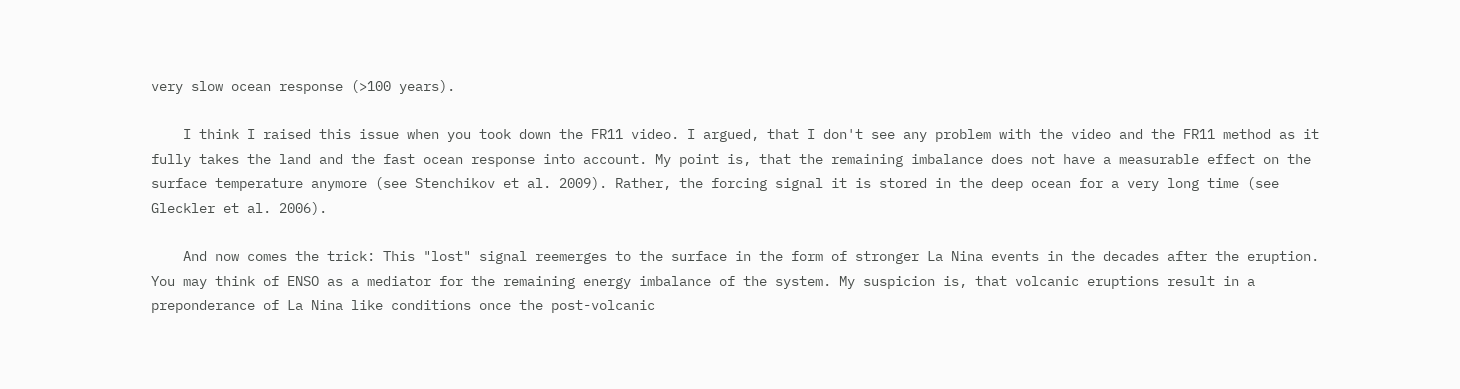very slow ocean response (>100 years).

    I think I raised this issue when you took down the FR11 video. I argued, that I don't see any problem with the video and the FR11 method as it fully takes the land and the fast ocean response into account. My point is, that the remaining imbalance does not have a measurable effect on the surface temperature anymore (see Stenchikov et al. 2009). Rather, the forcing signal it is stored in the deep ocean for a very long time (see Gleckler et al. 2006).

    And now comes the trick: This "lost" signal reemerges to the surface in the form of stronger La Nina events in the decades after the eruption. You may think of ENSO as a mediator for the remaining energy imbalance of the system. My suspicion is, that volcanic eruptions result in a preponderance of La Nina like conditions once the post-volcanic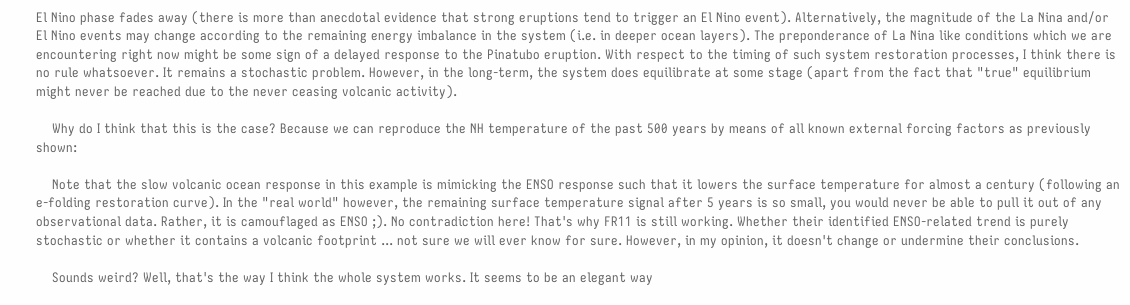El Nino phase fades away (there is more than anecdotal evidence that strong eruptions tend to trigger an El Nino event). Alternatively, the magnitude of the La Nina and/or El Nino events may change according to the remaining energy imbalance in the system (i.e. in deeper ocean layers). The preponderance of La Nina like conditions which we are encountering right now might be some sign of a delayed response to the Pinatubo eruption. With respect to the timing of such system restoration processes, I think there is no rule whatsoever. It remains a stochastic problem. However, in the long-term, the system does equilibrate at some stage (apart from the fact that "true" equilibrium might never be reached due to the never ceasing volcanic activity).

    Why do I think that this is the case? Because we can reproduce the NH temperature of the past 500 years by means of all known external forcing factors as previously shown:

    Note that the slow volcanic ocean response in this example is mimicking the ENSO response such that it lowers the surface temperature for almost a century (following an e-folding restoration curve). In the "real world" however, the remaining surface temperature signal after 5 years is so small, you would never be able to pull it out of any observational data. Rather, it is camouflaged as ENSO ;). No contradiction here! That's why FR11 is still working. Whether their identified ENSO-related trend is purely stochastic or whether it contains a volcanic footprint ... not sure we will ever know for sure. However, in my opinion, it doesn't change or undermine their conclusions.

    Sounds weird? Well, that's the way I think the whole system works. It seems to be an elegant way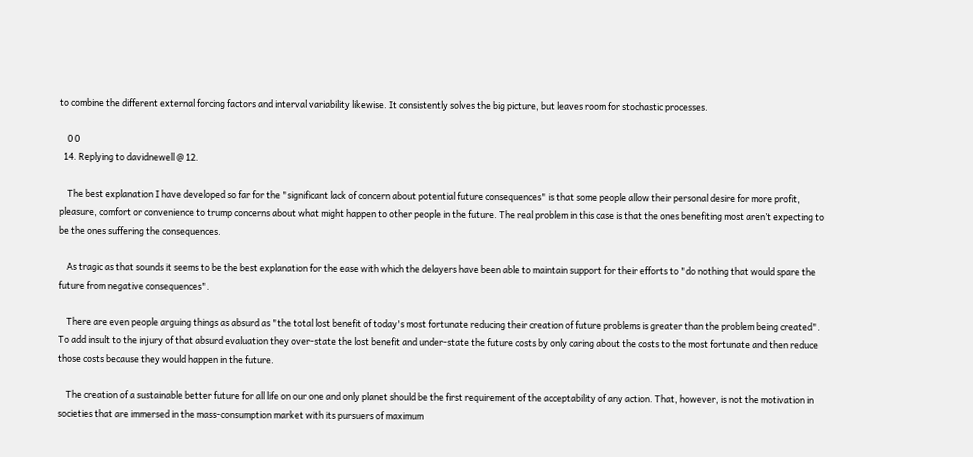to combine the different external forcing factors and interval variability likewise. It consistently solves the big picture, but leaves room for stochastic processes.

    0 0
  14. Replying to davidnewell @ 12.

    The best explanation I have developed so far for the "significant lack of concern about potential future consequences" is that some people allow their personal desire for more profit, pleasure, comfort or convenience to trump concerns about what might happen to other people in the future. The real problem in this case is that the ones benefiting most aren’t expecting to be the ones suffering the consequences.

    As tragic as that sounds it seems to be the best explanation for the ease with which the delayers have been able to maintain support for their efforts to "do nothing that would spare the future from negative consequences".

    There are even people arguing things as absurd as "the total lost benefit of today's most fortunate reducing their creation of future problems is greater than the problem being created". To add insult to the injury of that absurd evaluation they over-state the lost benefit and under-state the future costs by only caring about the costs to the most fortunate and then reduce those costs because they would happen in the future.

    The creation of a sustainable better future for all life on our one and only planet should be the first requirement of the acceptability of any action. That, however, is not the motivation in societies that are immersed in the mass-consumption market with its pursuers of maximum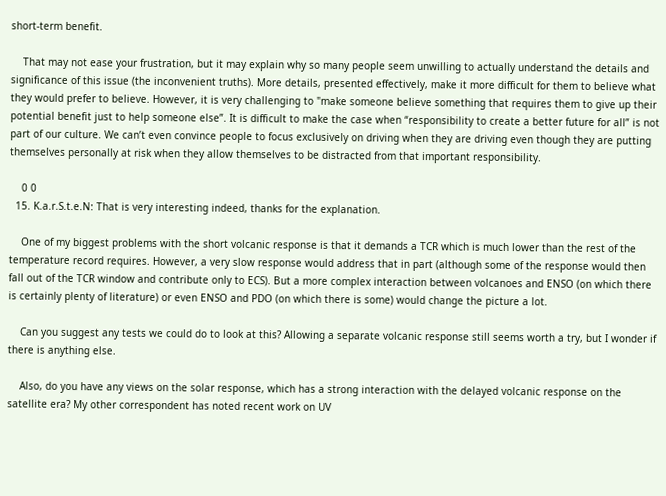short-term benefit.

    That may not ease your frustration, but it may explain why so many people seem unwilling to actually understand the details and significance of this issue (the inconvenient truths). More details, presented effectively, make it more difficult for them to believe what they would prefer to believe. However, it is very challenging to "make someone believe something that requires them to give up their potential benefit just to help someone else”. It is difficult to make the case when “responsibility to create a better future for all” is not part of our culture. We can’t even convince people to focus exclusively on driving when they are driving even though they are putting themselves personally at risk when they allow themselves to be distracted from that important responsibility.

    0 0
  15. K.a.r.S.t.e.N: That is very interesting indeed, thanks for the explanation.

    One of my biggest problems with the short volcanic response is that it demands a TCR which is much lower than the rest of the temperature record requires. However, a very slow response would address that in part (although some of the response would then fall out of the TCR window and contribute only to ECS). But a more complex interaction between volcanoes and ENSO (on which there is certainly plenty of literature) or even ENSO and PDO (on which there is some) would change the picture a lot.

    Can you suggest any tests we could do to look at this? Allowing a separate volcanic response still seems worth a try, but I wonder if there is anything else.

    Also, do you have any views on the solar response, which has a strong interaction with the delayed volcanic response on the satellite era? My other correspondent has noted recent work on UV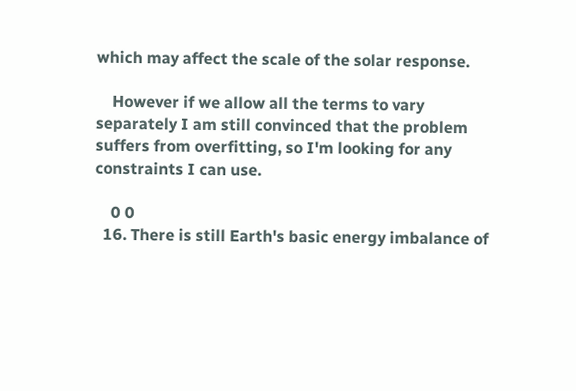which may affect the scale of the solar response.

    However if we allow all the terms to vary separately I am still convinced that the problem suffers from overfitting, so I'm looking for any constraints I can use.

    0 0
  16. There is still Earth's basic energy imbalance of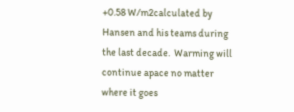+0.58 W/m2calculated by Hansen and his teams during the last decade.  Warming will continue apace no matter where it goes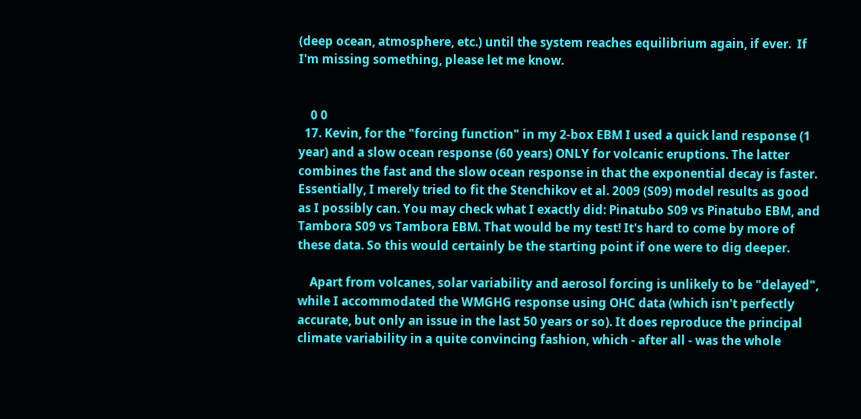(deep ocean, atmosphere, etc.) until the system reaches equilibrium again, if ever.  If I'm missing something, please let me know.


    0 0
  17. Kevin, for the "forcing function" in my 2-box EBM I used a quick land response (1 year) and a slow ocean response (60 years) ONLY for volcanic eruptions. The latter combines the fast and the slow ocean response in that the exponential decay is faster. Essentially, I merely tried to fit the Stenchikov et al. 2009 (S09) model results as good as I possibly can. You may check what I exactly did: Pinatubo S09 vs Pinatubo EBM, and Tambora S09 vs Tambora EBM. That would be my test! It's hard to come by more of these data. So this would certainly be the starting point if one were to dig deeper.

    Apart from volcanes, solar variability and aerosol forcing is unlikely to be "delayed", while I accommodated the WMGHG response using OHC data (which isn't perfectly accurate, but only an issue in the last 50 years or so). It does reproduce the principal climate variability in a quite convincing fashion, which - after all - was the whole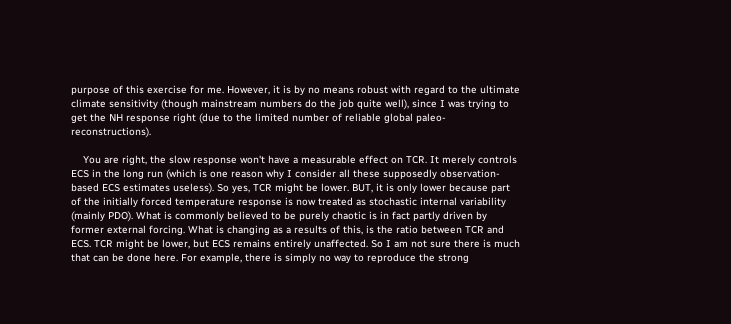purpose of this exercise for me. However, it is by no means robust with regard to the ultimate climate sensitivity (though mainstream numbers do the job quite well), since I was trying to get the NH response right (due to the limited number of reliable global paleo-reconstructions).

    You are right, the slow response won't have a measurable effect on TCR. It merely controls ECS in the long run (which is one reason why I consider all these supposedly observation-based ECS estimates useless). So yes, TCR might be lower. BUT, it is only lower because part of the initially forced temperature response is now treated as stochastic internal variability (mainly PDO). What is commonly believed to be purely chaotic is in fact partly driven by former external forcing. What is changing as a results of this, is the ratio between TCR and ECS. TCR might be lower, but ECS remains entirely unaffected. So I am not sure there is much that can be done here. For example, there is simply no way to reproduce the strong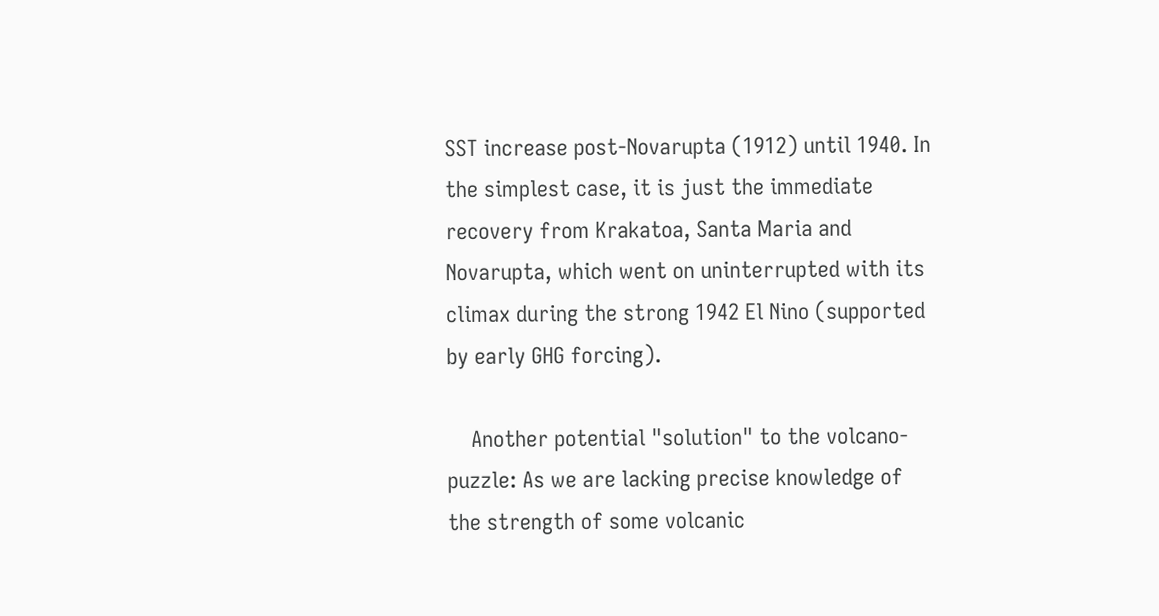SST increase post-Novarupta (1912) until 1940. In the simplest case, it is just the immediate recovery from Krakatoa, Santa Maria and Novarupta, which went on uninterrupted with its climax during the strong 1942 El Nino (supported by early GHG forcing).

    Another potential "solution" to the volcano-puzzle: As we are lacking precise knowledge of the strength of some volcanic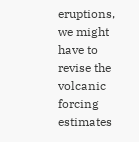eruptions, we might have to revise the volcanic forcing estimates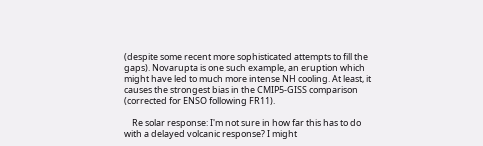(despite some recent more sophisticated attempts to fill the gaps). Novarupta is one such example, an eruption which might have led to much more intense NH cooling. At least, it causes the strongest bias in the CMIP5-GISS comparison (corrected for ENSO following FR11).

    Re solar response: I'm not sure in how far this has to do with a delayed volcanic response? I might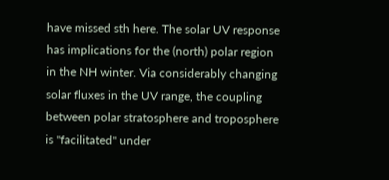have missed sth here. The solar UV response has implications for the (north) polar region in the NH winter. Via considerably changing solar fluxes in the UV range, the coupling between polar stratosphere and troposphere is "facilitated" under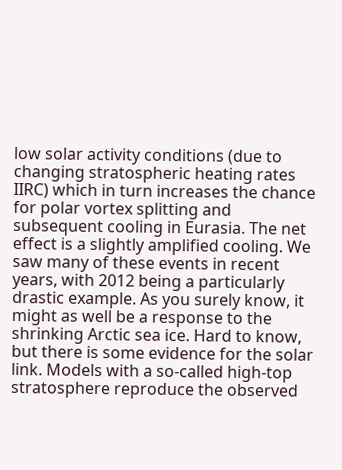low solar activity conditions (due to changing stratospheric heating rates IIRC) which in turn increases the chance for polar vortex splitting and subsequent cooling in Eurasia. The net effect is a slightly amplified cooling. We saw many of these events in recent years, with 2012 being a particularly drastic example. As you surely know, it might as well be a response to the shrinking Arctic sea ice. Hard to know, but there is some evidence for the solar link. Models with a so-called high-top stratosphere reproduce the observed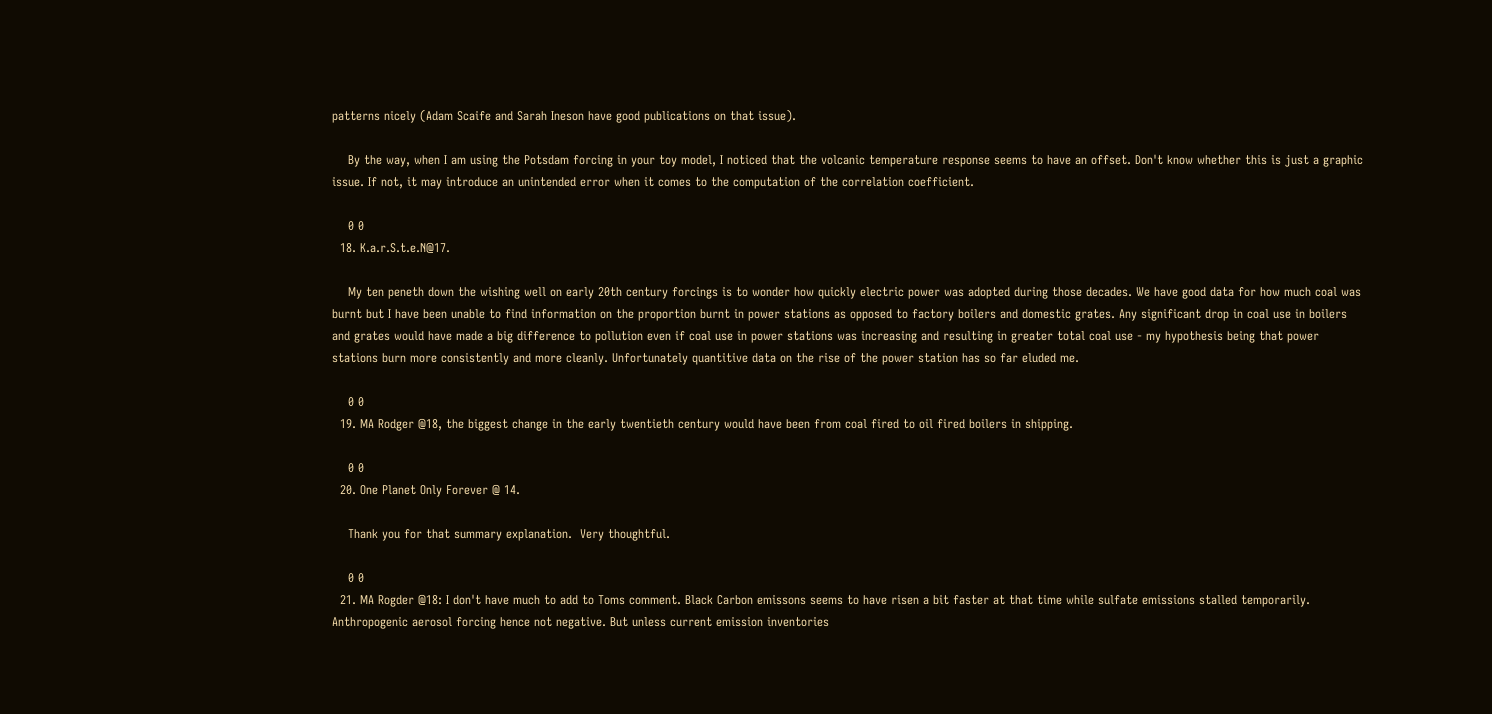patterns nicely (Adam Scaife and Sarah Ineson have good publications on that issue).

    By the way, when I am using the Potsdam forcing in your toy model, I noticed that the volcanic temperature response seems to have an offset. Don't know whether this is just a graphic issue. If not, it may introduce an unintended error when it comes to the computation of the correlation coefficient.

    0 0
  18. K.a.r.S.t.e.N@17.

    My ten peneth down the wishing well on early 20th century forcings is to wonder how quickly electric power was adopted during those decades. We have good data for how much coal was burnt but I have been unable to find information on the proportion burnt in power stations as opposed to factory boilers and domestic grates. Any significant drop in coal use in boilers and grates would have made a big difference to pollution even if coal use in power stations was increasing and resulting in greater total coal use - my hypothesis being that power stations burn more consistently and more cleanly. Unfortunately quantitive data on the rise of the power station has so far eluded me.

    0 0
  19. MA Rodger @18, the biggest change in the early twentieth century would have been from coal fired to oil fired boilers in shipping.

    0 0
  20. One Planet Only Forever @ 14.

    Thank you for that summary explanation.  Very thoughtful.

    0 0
  21. MA Rogder @18: I don't have much to add to Toms comment. Black Carbon emissons seems to have risen a bit faster at that time while sulfate emissions stalled temporarily. Anthropogenic aerosol forcing hence not negative. But unless current emission inventories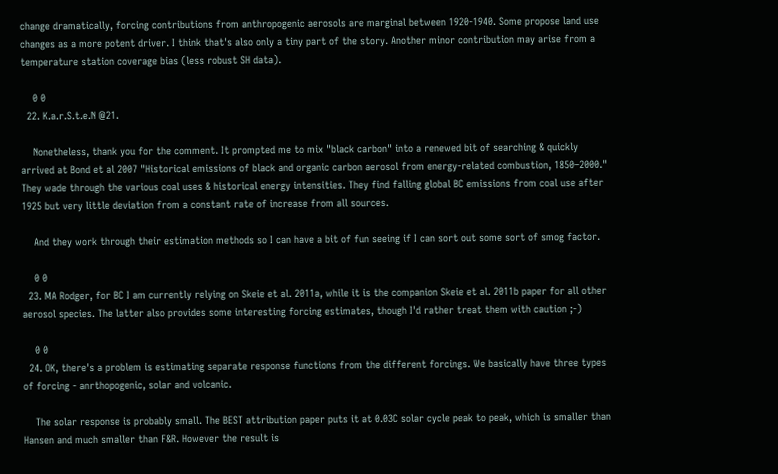change dramatically, forcing contributions from anthropogenic aerosols are marginal between 1920-1940. Some propose land use changes as a more potent driver. I think that's also only a tiny part of the story. Another minor contribution may arise from a temperature station coverage bias (less robust SH data).

    0 0
  22. K.a.r.S.t.e.N @21.

    Nonetheless, thank you for the comment. It prompted me to mix "black carbon" into a renewed bit of searching & quickly arrived at Bond et al 2007 "Historical emissions of black and organic carbon aerosol from energy-related combustion, 1850–2000." They wade through the various coal uses & historical energy intensities. They find falling global BC emissions from coal use after 1925 but very little deviation from a constant rate of increase from all sources.

    And they work through their estimation methods so I can have a bit of fun seeing if I can sort out some sort of smog factor.

    0 0
  23. MA Rodger, for BC I am currently relying on Skeie et al. 2011a, while it is the companion Skeie et al. 2011b paper for all other aerosol species. The latter also provides some interesting forcing estimates, though I'd rather treat them with caution ;-)

    0 0
  24. OK, there's a problem is estimating separate response functions from the different forcings. We basically have three types of forcing - anrthopogenic, solar and volcanic.

    The solar response is probably small. The BEST attribution paper puts it at 0.03C solar cycle peak to peak, which is smaller than Hansen and much smaller than F&R. However the result is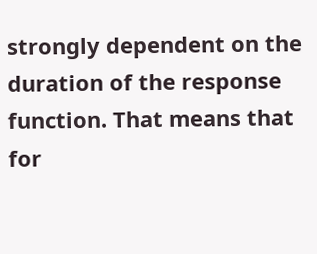strongly dependent on the duration of the response function. That means that for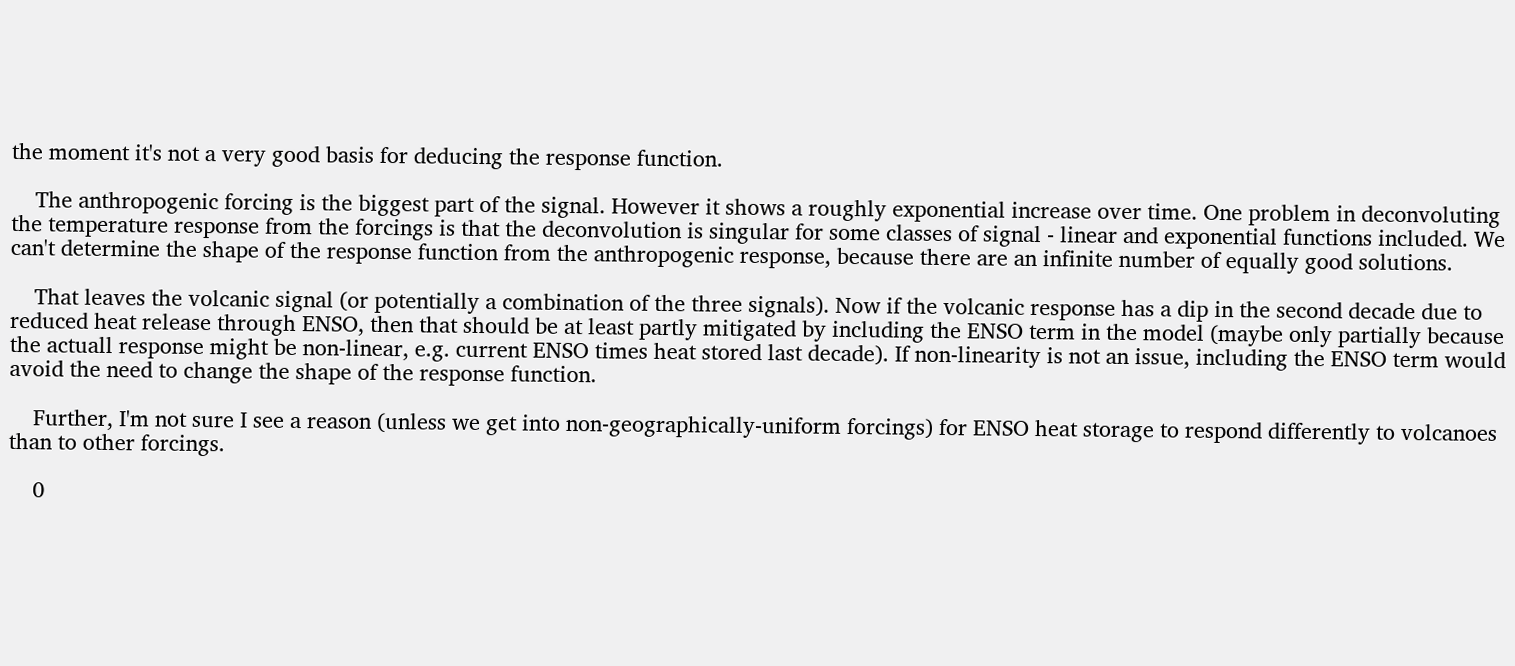the moment it's not a very good basis for deducing the response function.

    The anthropogenic forcing is the biggest part of the signal. However it shows a roughly exponential increase over time. One problem in deconvoluting the temperature response from the forcings is that the deconvolution is singular for some classes of signal - linear and exponential functions included. We can't determine the shape of the response function from the anthropogenic response, because there are an infinite number of equally good solutions.

    That leaves the volcanic signal (or potentially a combination of the three signals). Now if the volcanic response has a dip in the second decade due to reduced heat release through ENSO, then that should be at least partly mitigated by including the ENSO term in the model (maybe only partially because the actuall response might be non-linear, e.g. current ENSO times heat stored last decade). If non-linearity is not an issue, including the ENSO term would avoid the need to change the shape of the response function.

    Further, I'm not sure I see a reason (unless we get into non-geographically-uniform forcings) for ENSO heat storage to respond differently to volcanoes than to other forcings.

    0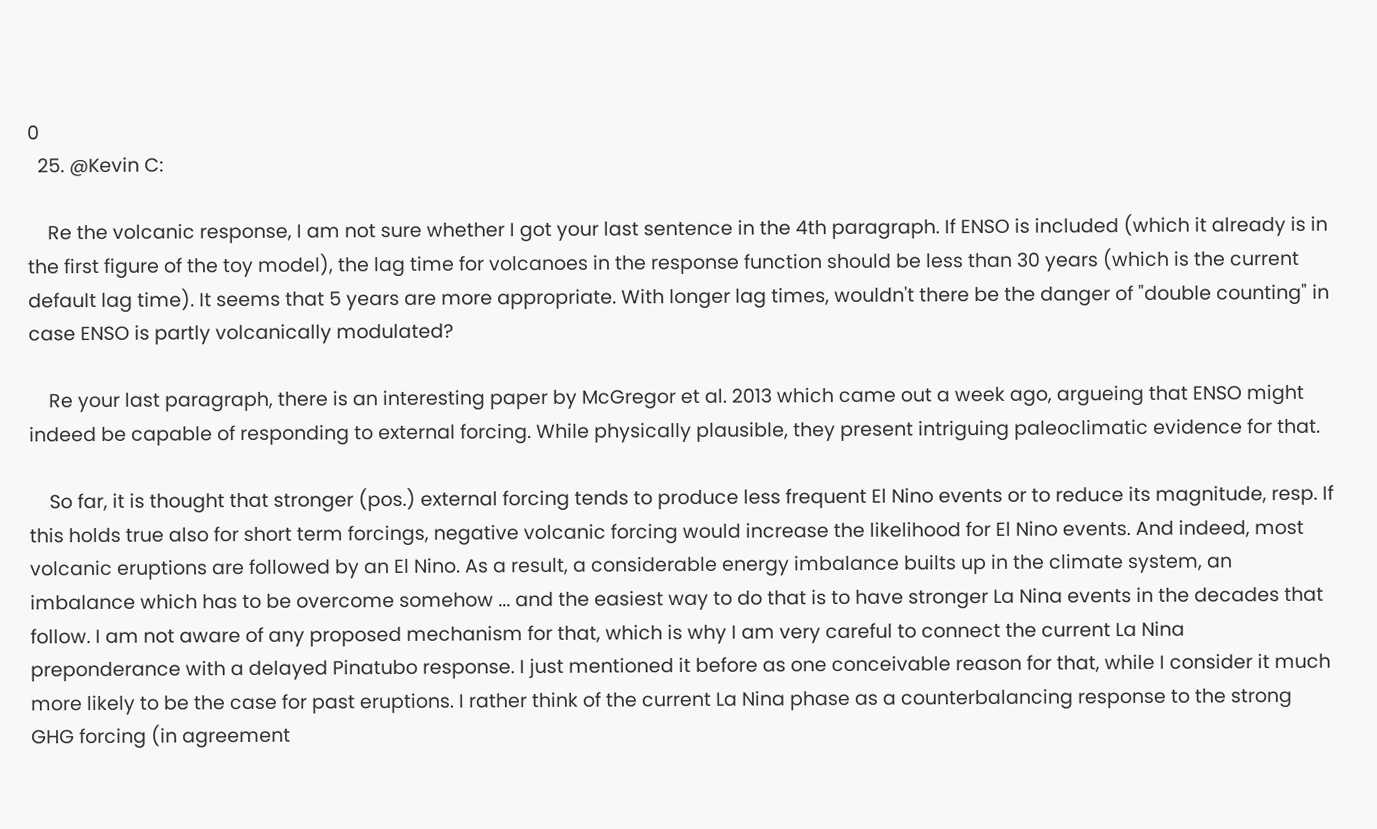0
  25. @Kevin C:

    Re the volcanic response, I am not sure whether I got your last sentence in the 4th paragraph. If ENSO is included (which it already is in the first figure of the toy model), the lag time for volcanoes in the response function should be less than 30 years (which is the current default lag time). It seems that 5 years are more appropriate. With longer lag times, wouldn't there be the danger of "double counting" in case ENSO is partly volcanically modulated?

    Re your last paragraph, there is an interesting paper by McGregor et al. 2013 which came out a week ago, argueing that ENSO might indeed be capable of responding to external forcing. While physically plausible, they present intriguing paleoclimatic evidence for that.

    So far, it is thought that stronger (pos.) external forcing tends to produce less frequent El Nino events or to reduce its magnitude, resp. If this holds true also for short term forcings, negative volcanic forcing would increase the likelihood for El Nino events. And indeed, most volcanic eruptions are followed by an El Nino. As a result, a considerable energy imbalance builts up in the climate system, an imbalance which has to be overcome somehow ... and the easiest way to do that is to have stronger La Nina events in the decades that follow. I am not aware of any proposed mechanism for that, which is why I am very careful to connect the current La Nina preponderance with a delayed Pinatubo response. I just mentioned it before as one conceivable reason for that, while I consider it much more likely to be the case for past eruptions. I rather think of the current La Nina phase as a counterbalancing response to the strong GHG forcing (in agreement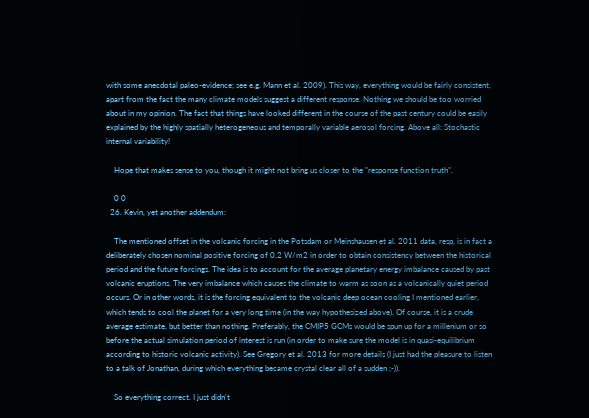with some anecdotal paleo-evidence; see e.g. Mann et al. 2009). This way, everything would be fairly consistent, apart from the fact the many climate models suggest a different response. Nothing we should be too worried about in my opinion. The fact that things have looked different in the course of the past century could be easily explained by the highly spatially heterogeneous and temporally variable aerosol forcing. Above all: Stochastic internal variability!

    Hope that makes sense to you, though it might not bring us closer to the "response function truth".

    0 0
  26. Kevin, yet another addendum:

    The mentioned offset in the volcanic forcing in the Potsdam or Meinshausen et al. 2011 data, resp, is in fact a deliberately chosen nominal positive forcing of 0.2 W/m2 in order to obtain consistency between the historical period and the future forcings. The idea is to account for the average planetary energy imbalance caused by past volcanic eruptions. The very imbalance which causes the climate to warm as soon as a volcanically quiet period occurs. Or in other words, it is the forcing equivalent to the volcanic deep ocean cooling I mentioned earlier, which tends to cool the planet for a very long time (in the way hypothesized above). Of course, it is a crude average estimate, but better than nothing. Preferably, the CMIP5 GCMs would be spun up for a millenium or so before the actual simulation period of interest is run (in order to make sure the model is in quasi-equilibrium according to historic volcanic activity). See Gregory et al. 2013 for more details (I just had the pleasure to listen to a talk of Jonathan, during which everything became crystal clear all of a sudden ;-)).

    So everything correct. I just didn't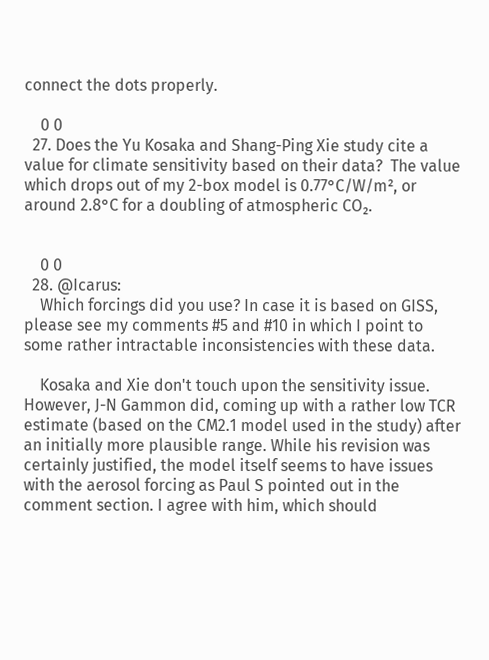connect the dots properly.

    0 0
  27. Does the Yu Kosaka and Shang-Ping Xie study cite a value for climate sensitivity based on their data?  The value which drops out of my 2-box model is 0.77°C/W/m², or around 2.8°C for a doubling of atmospheric CO₂.


    0 0
  28. @Icarus:
    Which forcings did you use? In case it is based on GISS, please see my comments #5 and #10 in which I point to some rather intractable inconsistencies with these data.

    Kosaka and Xie don't touch upon the sensitivity issue. However, J-N Gammon did, coming up with a rather low TCR estimate (based on the CM2.1 model used in the study) after an initially more plausible range. While his revision was certainly justified, the model itself seems to have issues with the aerosol forcing as Paul S pointed out in the comment section. I agree with him, which should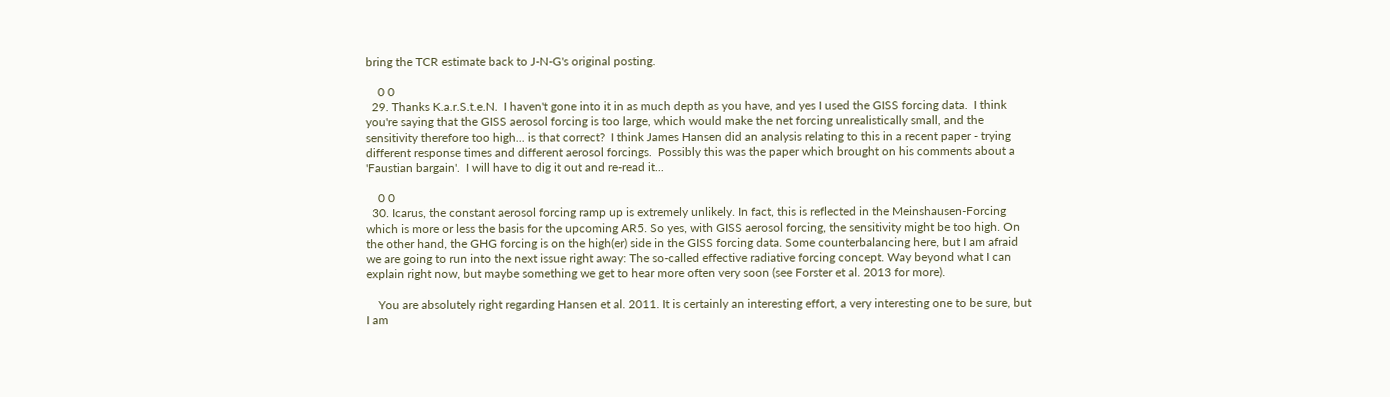bring the TCR estimate back to J-N-G's original posting.

    0 0
  29. Thanks K.a.r.S.t.e.N.  I haven't gone into it in as much depth as you have, and yes I used the GISS forcing data.  I think you're saying that the GISS aerosol forcing is too large, which would make the net forcing unrealistically small, and the sensitivity therefore too high... is that correct?  I think James Hansen did an analysis relating to this in a recent paper - trying different response times and different aerosol forcings.  Possibly this was the paper which brought on his comments about a 'Faustian bargain'.  I will have to dig it out and re-read it...

    0 0
  30. Icarus, the constant aerosol forcing ramp up is extremely unlikely. In fact, this is reflected in the Meinshausen-Forcing which is more or less the basis for the upcoming AR5. So yes, with GISS aerosol forcing, the sensitivity might be too high. On the other hand, the GHG forcing is on the high(er) side in the GISS forcing data. Some counterbalancing here, but I am afraid we are going to run into the next issue right away: The so-called effective radiative forcing concept. Way beyond what I can explain right now, but maybe something we get to hear more often very soon (see Forster et al. 2013 for more).

    You are absolutely right regarding Hansen et al. 2011. It is certainly an interesting effort, a very interesting one to be sure, but I am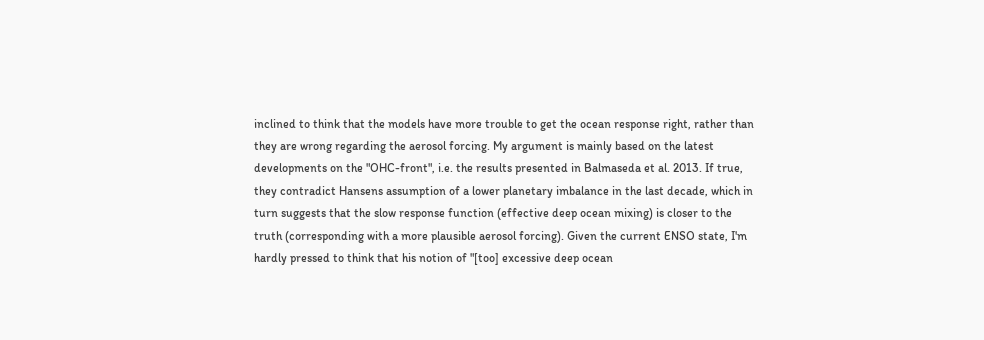inclined to think that the models have more trouble to get the ocean response right, rather than they are wrong regarding the aerosol forcing. My argument is mainly based on the latest developments on the "OHC-front", i.e. the results presented in Balmaseda et al. 2013. If true, they contradict Hansens assumption of a lower planetary imbalance in the last decade, which in turn suggests that the slow response function (effective deep ocean mixing) is closer to the truth (corresponding with a more plausible aerosol forcing). Given the current ENSO state, I'm hardly pressed to think that his notion of "[too] excessive deep ocean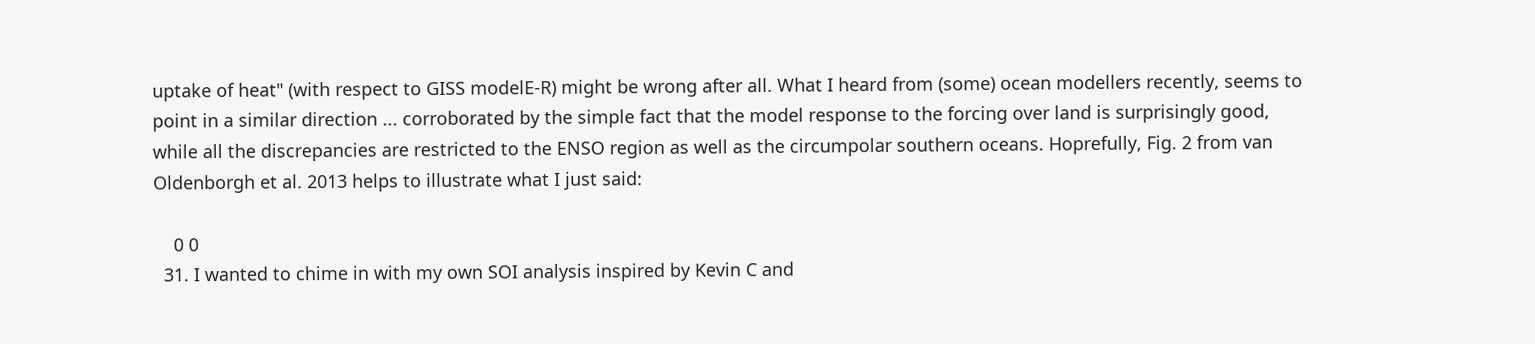uptake of heat" (with respect to GISS modelE-R) might be wrong after all. What I heard from (some) ocean modellers recently, seems to point in a similar direction ... corroborated by the simple fact that the model response to the forcing over land is surprisingly good, while all the discrepancies are restricted to the ENSO region as well as the circumpolar southern oceans. Hoprefully, Fig. 2 from van Oldenborgh et al. 2013 helps to illustrate what I just said:

    0 0
  31. I wanted to chime in with my own SOI analysis inspired by Kevin C and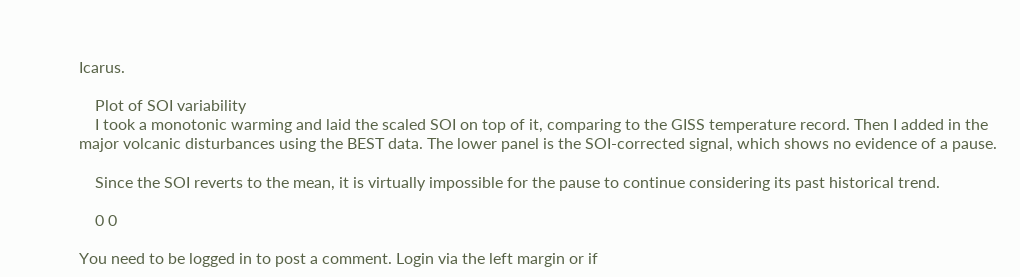Icarus.

    Plot of SOI variability
    I took a monotonic warming and laid the scaled SOI on top of it, comparing to the GISS temperature record. Then I added in the major volcanic disturbances using the BEST data. The lower panel is the SOI-corrected signal, which shows no evidence of a pause.

    Since the SOI reverts to the mean, it is virtually impossible for the pause to continue considering its past historical trend.

    0 0

You need to be logged in to post a comment. Login via the left margin or if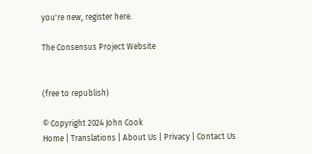you're new, register here.

The Consensus Project Website


(free to republish)

© Copyright 2024 John Cook
Home | Translations | About Us | Privacy | Contact Us